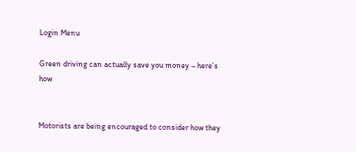Login Menu

Green driving can actually save you money – here’s how


Motorists are being encouraged to consider how they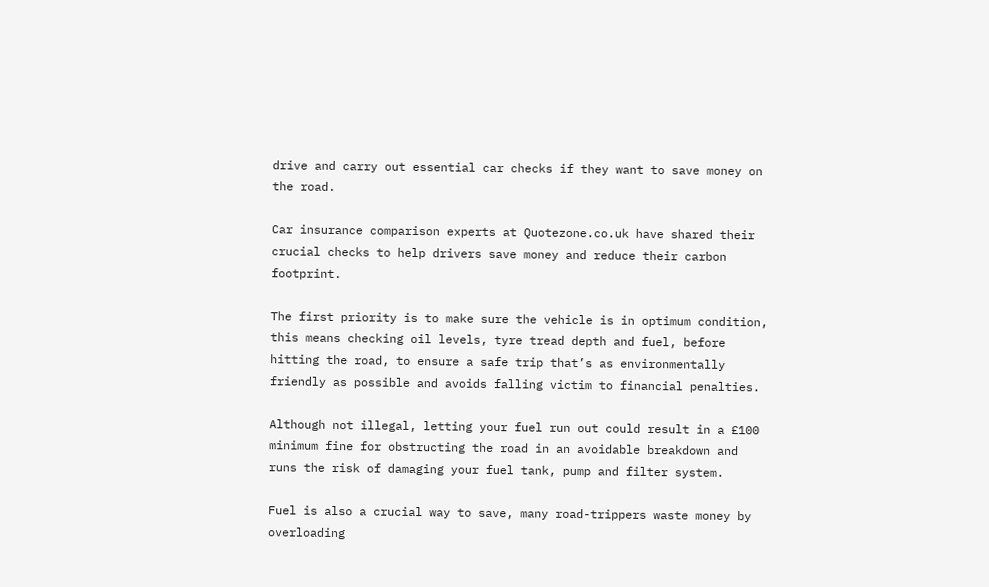drive and carry out essential car checks if they want to save money on the road.

Car insurance comparison experts at Quotezone.co.uk have shared their crucial checks to help drivers save money and reduce their carbon footprint.

The first priority is to make sure the vehicle is in optimum condition, this means checking oil levels, tyre tread depth and fuel, before hitting the road, to ensure a safe trip that’s as environmentally friendly as possible and avoids falling victim to financial penalties.

Although not illegal, letting your fuel run out could result in a £100 minimum fine for obstructing the road in an avoidable breakdown and runs the risk of damaging your fuel tank, pump and filter system.

Fuel is also a crucial way to save, many road-trippers waste money by overloading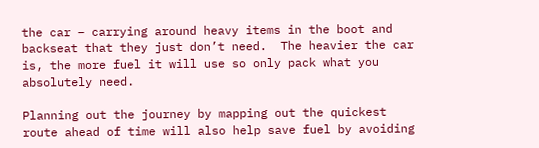the car – carrying around heavy items in the boot and backseat that they just don’t need.  The heavier the car is, the more fuel it will use so only pack what you absolutely need.

Planning out the journey by mapping out the quickest route ahead of time will also help save fuel by avoiding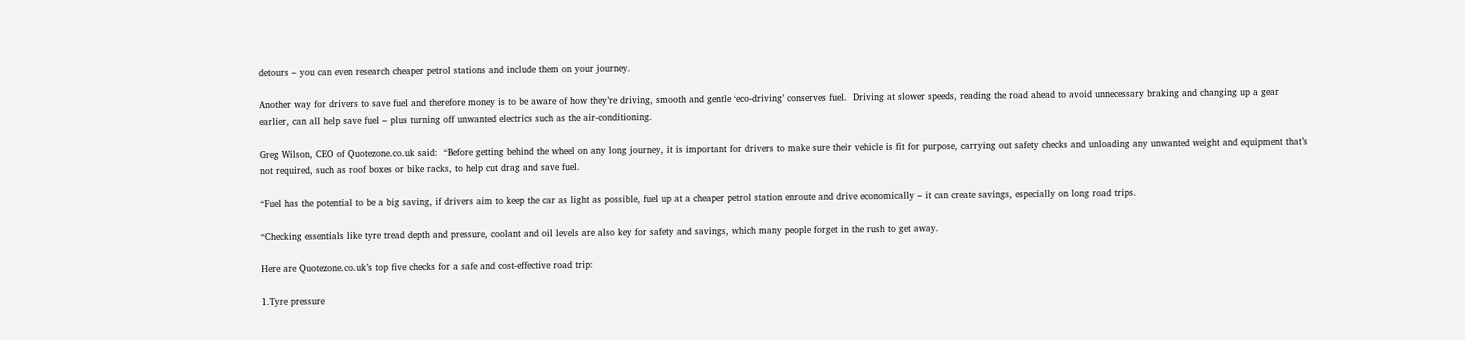detours – you can even research cheaper petrol stations and include them on your journey.

Another way for drivers to save fuel and therefore money is to be aware of how they’re driving, smooth and gentle ‘eco-driving’ conserves fuel.  Driving at slower speeds, reading the road ahead to avoid unnecessary braking and changing up a gear earlier, can all help save fuel – plus turning off unwanted electrics such as the air-conditioning.

Greg Wilson, CEO of Quotezone.co.uk said:  “Before getting behind the wheel on any long journey, it is important for drivers to make sure their vehicle is fit for purpose, carrying out safety checks and unloading any unwanted weight and equipment that’s not required, such as roof boxes or bike racks, to help cut drag and save fuel.

“Fuel has the potential to be a big saving, if drivers aim to keep the car as light as possible, fuel up at a cheaper petrol station enroute and drive economically – it can create savings, especially on long road trips.

“Checking essentials like tyre tread depth and pressure, coolant and oil levels are also key for safety and savings, which many people forget in the rush to get away.

Here are Quotezone.co.uk’s top five checks for a safe and cost-effective road trip:

1.Tyre pressure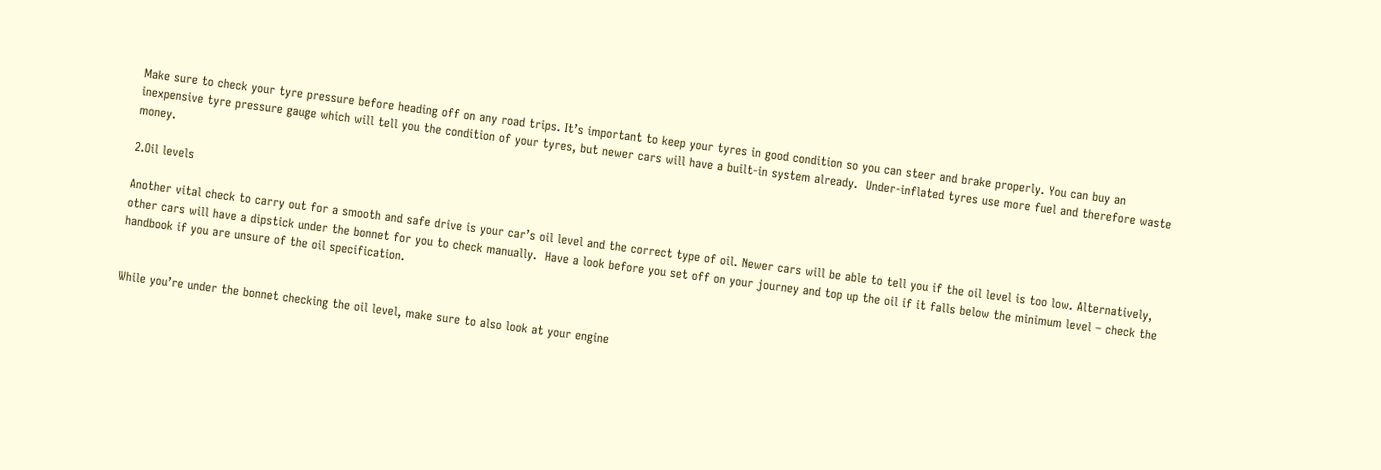Make sure to check your tyre pressure before heading off on any road trips. It’s important to keep your tyres in good condition so you can steer and brake properly. You can buy an inexpensive tyre pressure gauge which will tell you the condition of your tyres, but newer cars will have a built-in system already.  Under-inflated tyres use more fuel and therefore waste money.

2.Oil levels

Another vital check to carry out for a smooth and safe drive is your car’s oil level and the correct type of oil. Newer cars will be able to tell you if the oil level is too low. Alternatively, other cars will have a dipstick under the bonnet for you to check manually.  Have a look before you set off on your journey and top up the oil if it falls below the minimum level – check the handbook if you are unsure of the oil specification.


While you’re under the bonnet checking the oil level, make sure to also look at your engine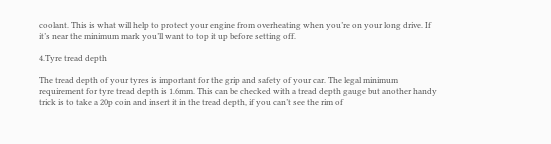coolant. This is what will help to protect your engine from overheating when you’re on your long drive. If it’s near the minimum mark you’ll want to top it up before setting off.

4.Tyre tread depth

The tread depth of your tyres is important for the grip and safety of your car. The legal minimum requirement for tyre tread depth is 1.6mm. This can be checked with a tread depth gauge but another handy trick is to take a 20p coin and insert it in the tread depth, if you can’t see the rim of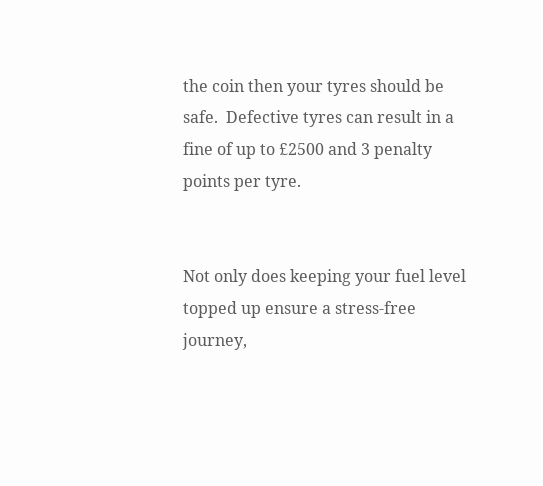the coin then your tyres should be safe.  Defective tyres can result in a fine of up to £2500 and 3 penalty points per tyre.


Not only does keeping your fuel level topped up ensure a stress-free journey,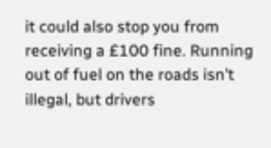it could also stop you from receiving a £100 fine. Running out of fuel on the roads isn’t illegal, but drivers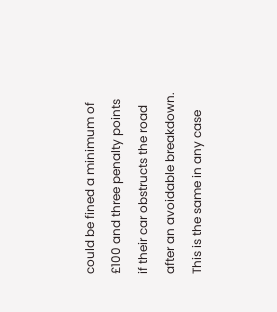could be fined a minimum of £100 and three penalty points if their car obstructs the road after an avoidable breakdown. This is the same in any case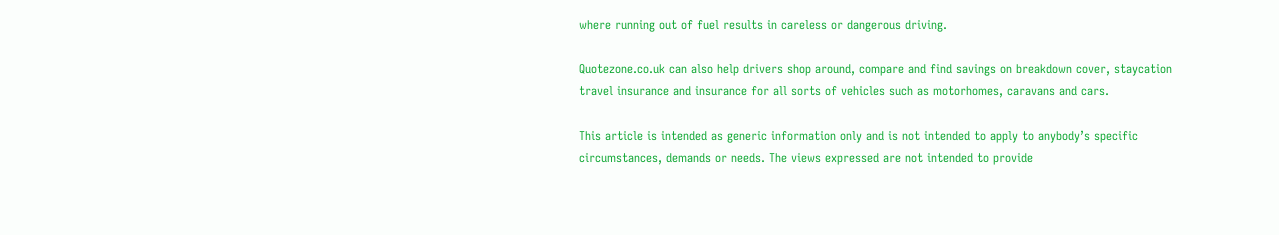where running out of fuel results in careless or dangerous driving.

Quotezone.co.uk can also help drivers shop around, compare and find savings on breakdown cover, staycation travel insurance and insurance for all sorts of vehicles such as motorhomes, caravans and cars.

This article is intended as generic information only and is not intended to apply to anybody’s specific circumstances, demands or needs. The views expressed are not intended to provide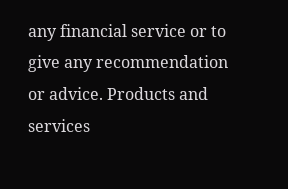any financial service or to give any recommendation or advice. Products and services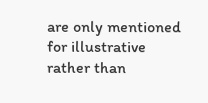are only mentioned for illustrative rather than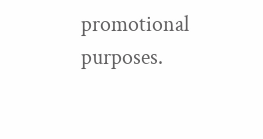promotional purposes.